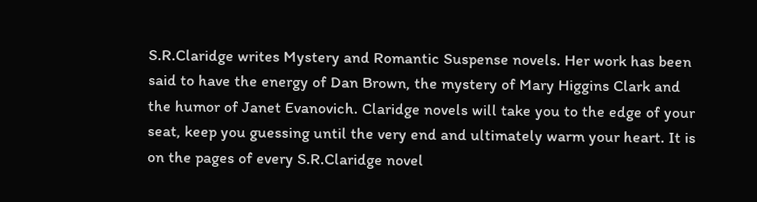S.R.Claridge writes Mystery and Romantic Suspense novels. Her work has been said to have the energy of Dan Brown, the mystery of Mary Higgins Clark and the humor of Janet Evanovich. Claridge novels will take you to the edge of your seat, keep you guessing until the very end and ultimately warm your heart. It is on the pages of every S.R.Claridge novel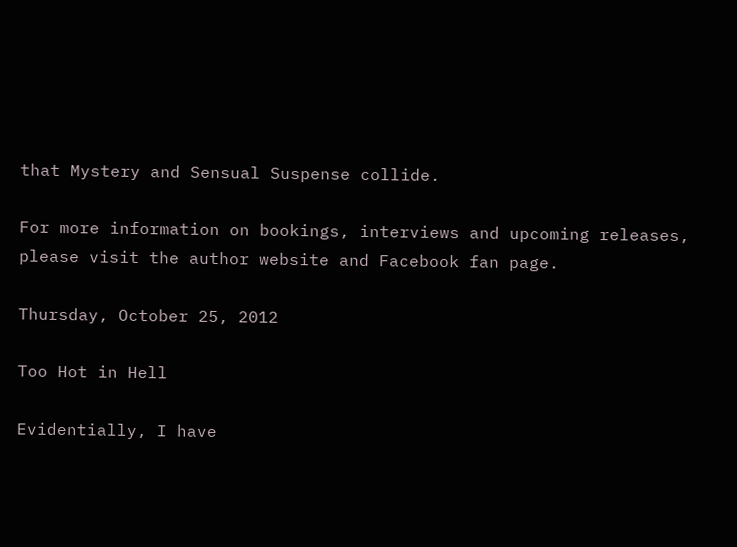that Mystery and Sensual Suspense collide.

For more information on bookings, interviews and upcoming releases, please visit the author website and Facebook fan page.

Thursday, October 25, 2012

Too Hot in Hell

Evidentially, I have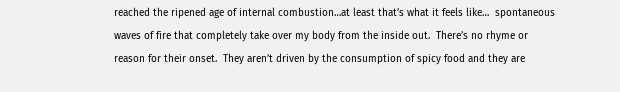reached the ripened age of internal combustion…at least that’s what it feels like…  spontaneous waves of fire that completely take over my body from the inside out.  There’s no rhyme or reason for their onset.  They aren’t driven by the consumption of spicy food and they are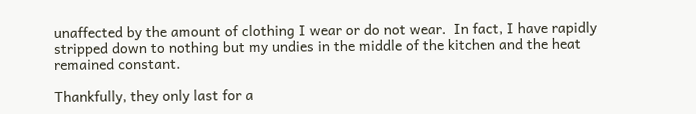unaffected by the amount of clothing I wear or do not wear.  In fact, I have rapidly stripped down to nothing but my undies in the middle of the kitchen and the heat remained constant.

Thankfully, they only last for a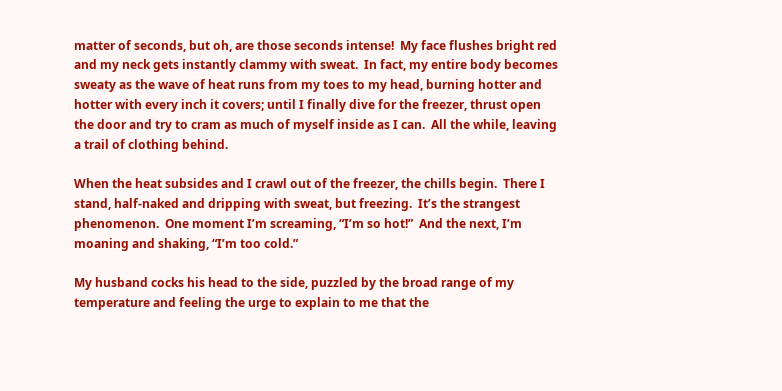matter of seconds, but oh, are those seconds intense!  My face flushes bright red and my neck gets instantly clammy with sweat.  In fact, my entire body becomes sweaty as the wave of heat runs from my toes to my head, burning hotter and hotter with every inch it covers; until I finally dive for the freezer, thrust open the door and try to cram as much of myself inside as I can.  All the while, leaving a trail of clothing behind.

When the heat subsides and I crawl out of the freezer, the chills begin.  There I stand, half-naked and dripping with sweat, but freezing.  It’s the strangest phenomenon.  One moment I’m screaming, “I’m so hot!”  And the next, I’m moaning and shaking, “I’m too cold.”

My husband cocks his head to the side, puzzled by the broad range of my temperature and feeling the urge to explain to me that the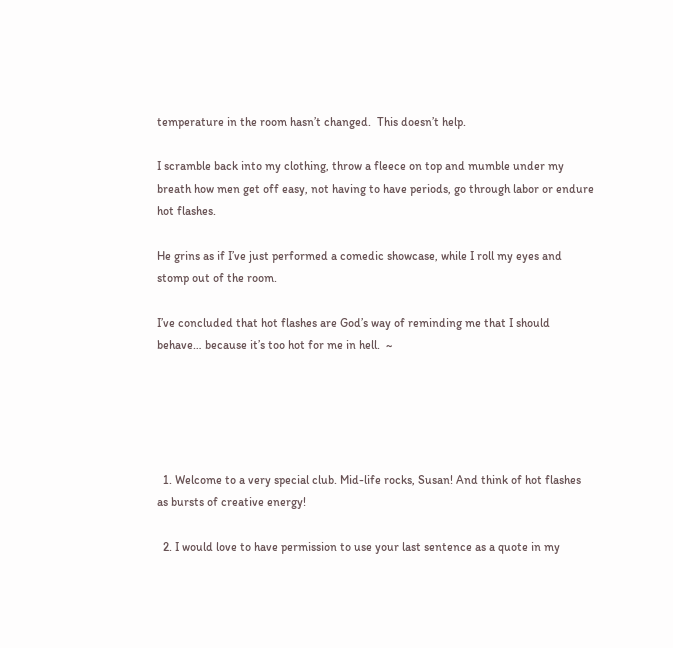temperature in the room hasn’t changed.  This doesn’t help.

I scramble back into my clothing, throw a fleece on top and mumble under my breath how men get off easy, not having to have periods, go through labor or endure hot flashes.

He grins as if I’ve just performed a comedic showcase, while I roll my eyes and stomp out of the room.

I’ve concluded that hot flashes are God’s way of reminding me that I should behave… because it’s too hot for me in hell.  ~





  1. Welcome to a very special club. Mid-life rocks, Susan! And think of hot flashes as bursts of creative energy!

  2. I would love to have permission to use your last sentence as a quote in my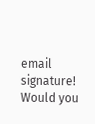email signature! Would you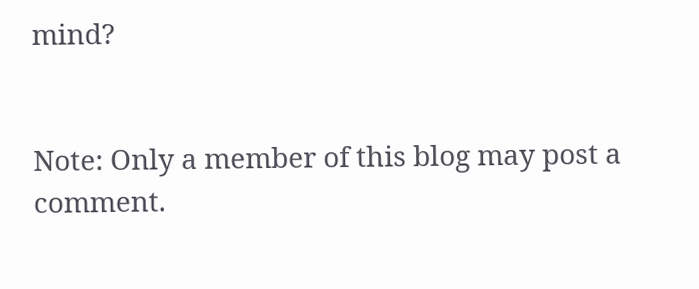mind?


Note: Only a member of this blog may post a comment.